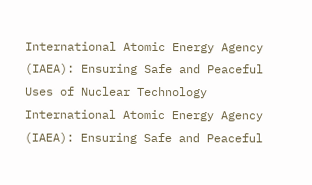International Atomic Energy Agency (IAEA): Ensuring Safe and Peaceful Uses of Nuclear Technology
International Atomic Energy Agency (IAEA): Ensuring Safe and Peaceful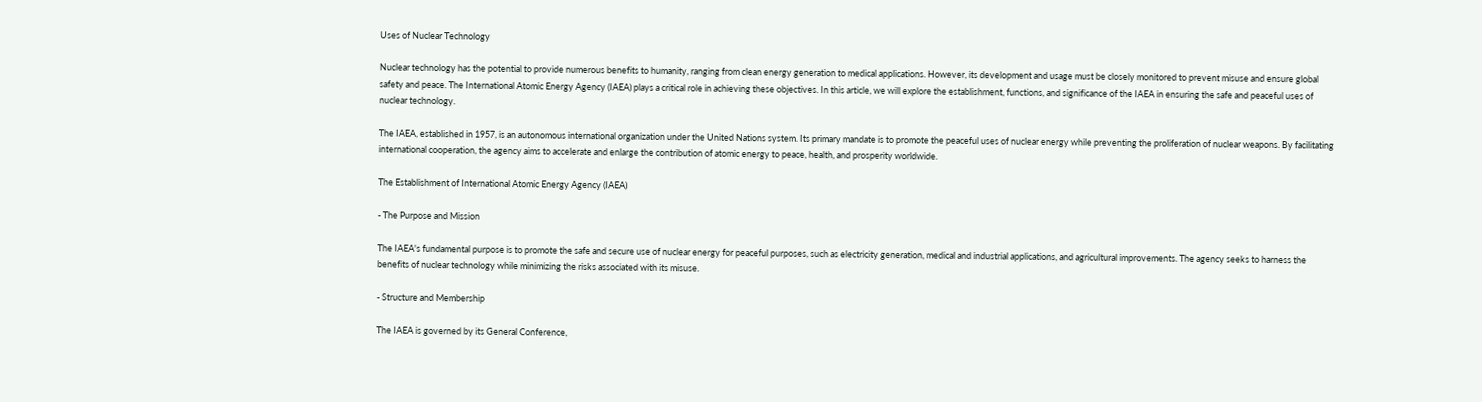Uses of Nuclear Technology

Nuclear technology has the potential to provide numerous benefits to humanity, ranging from clean energy generation to medical applications. However, its development and usage must be closely monitored to prevent misuse and ensure global safety and peace. The International Atomic Energy Agency (IAEA) plays a critical role in achieving these objectives. In this article, we will explore the establishment, functions, and significance of the IAEA in ensuring the safe and peaceful uses of nuclear technology.

The IAEA, established in 1957, is an autonomous international organization under the United Nations system. Its primary mandate is to promote the peaceful uses of nuclear energy while preventing the proliferation of nuclear weapons. By facilitating international cooperation, the agency aims to accelerate and enlarge the contribution of atomic energy to peace, health, and prosperity worldwide.

The Establishment of International Atomic Energy Agency (IAEA)

- The Purpose and Mission

The IAEA's fundamental purpose is to promote the safe and secure use of nuclear energy for peaceful purposes, such as electricity generation, medical and industrial applications, and agricultural improvements. The agency seeks to harness the benefits of nuclear technology while minimizing the risks associated with its misuse.

- Structure and Membership

The IAEA is governed by its General Conference,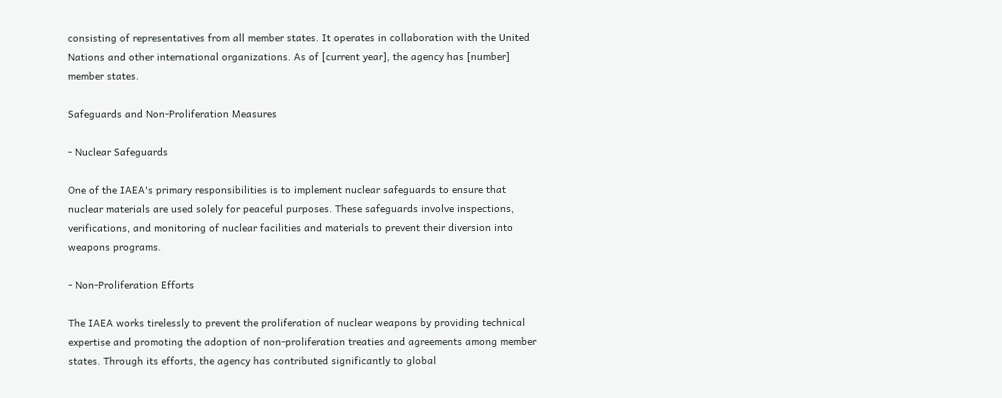consisting of representatives from all member states. It operates in collaboration with the United Nations and other international organizations. As of [current year], the agency has [number] member states.

Safeguards and Non-Proliferation Measures

- Nuclear Safeguards

One of the IAEA's primary responsibilities is to implement nuclear safeguards to ensure that nuclear materials are used solely for peaceful purposes. These safeguards involve inspections, verifications, and monitoring of nuclear facilities and materials to prevent their diversion into weapons programs.

- Non-Proliferation Efforts

The IAEA works tirelessly to prevent the proliferation of nuclear weapons by providing technical expertise and promoting the adoption of non-proliferation treaties and agreements among member states. Through its efforts, the agency has contributed significantly to global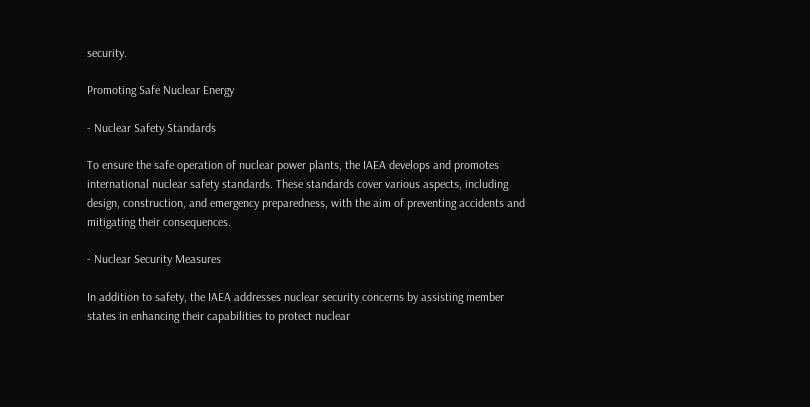security.

Promoting Safe Nuclear Energy

- Nuclear Safety Standards

To ensure the safe operation of nuclear power plants, the IAEA develops and promotes international nuclear safety standards. These standards cover various aspects, including design, construction, and emergency preparedness, with the aim of preventing accidents and mitigating their consequences.

- Nuclear Security Measures

In addition to safety, the IAEA addresses nuclear security concerns by assisting member states in enhancing their capabilities to protect nuclear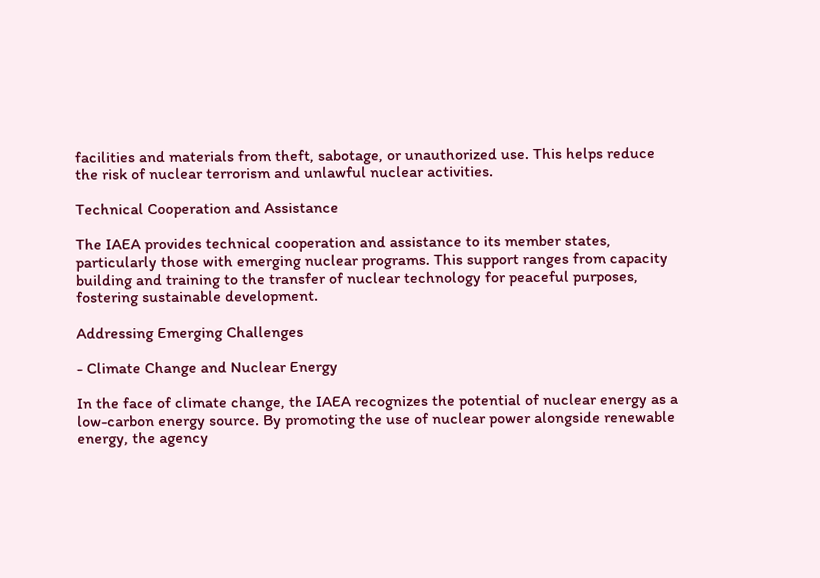facilities and materials from theft, sabotage, or unauthorized use. This helps reduce the risk of nuclear terrorism and unlawful nuclear activities.

Technical Cooperation and Assistance

The IAEA provides technical cooperation and assistance to its member states, particularly those with emerging nuclear programs. This support ranges from capacity building and training to the transfer of nuclear technology for peaceful purposes, fostering sustainable development.

Addressing Emerging Challenges

- Climate Change and Nuclear Energy

In the face of climate change, the IAEA recognizes the potential of nuclear energy as a low-carbon energy source. By promoting the use of nuclear power alongside renewable energy, the agency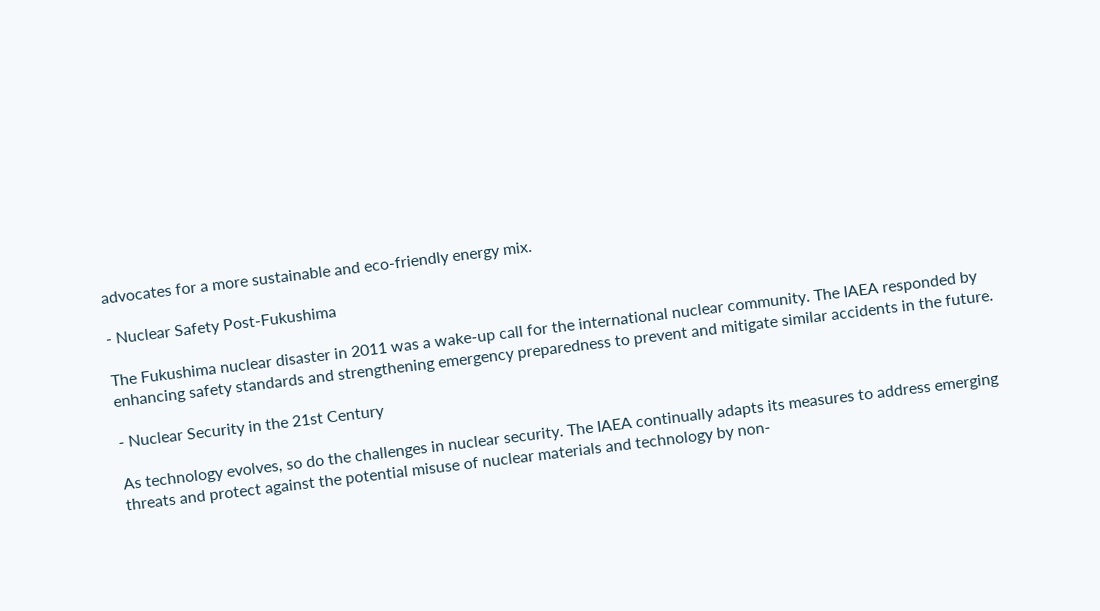advocates for a more sustainable and eco-friendly energy mix.

- Nuclear Safety Post-Fukushima

The Fukushima nuclear disaster in 2011 was a wake-up call for the international nuclear community. The IAEA responded by enhancing safety standards and strengthening emergency preparedness to prevent and mitigate similar accidents in the future.

- Nuclear Security in the 21st Century

As technology evolves, so do the challenges in nuclear security. The IAEA continually adapts its measures to address emerging threats and protect against the potential misuse of nuclear materials and technology by non-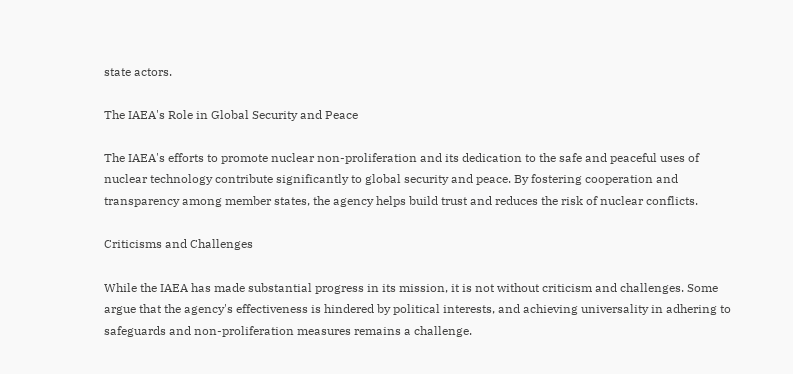state actors.

The IAEA's Role in Global Security and Peace

The IAEA's efforts to promote nuclear non-proliferation and its dedication to the safe and peaceful uses of nuclear technology contribute significantly to global security and peace. By fostering cooperation and transparency among member states, the agency helps build trust and reduces the risk of nuclear conflicts.

Criticisms and Challenges

While the IAEA has made substantial progress in its mission, it is not without criticism and challenges. Some argue that the agency's effectiveness is hindered by political interests, and achieving universality in adhering to safeguards and non-proliferation measures remains a challenge.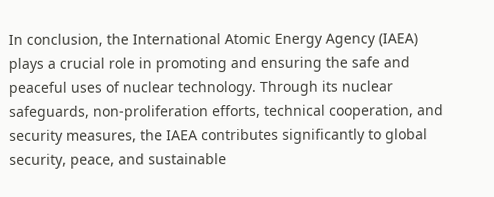In conclusion, the International Atomic Energy Agency (IAEA) plays a crucial role in promoting and ensuring the safe and peaceful uses of nuclear technology. Through its nuclear safeguards, non-proliferation efforts, technical cooperation, and security measures, the IAEA contributes significantly to global security, peace, and sustainable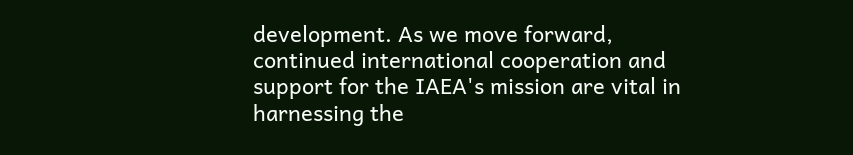development. As we move forward, continued international cooperation and support for the IAEA's mission are vital in harnessing the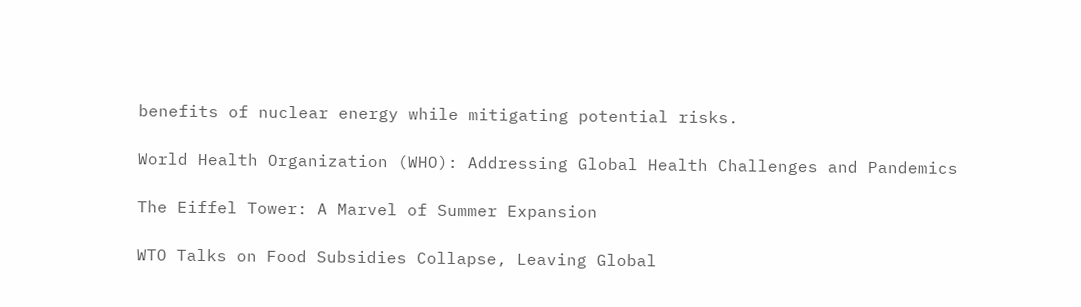benefits of nuclear energy while mitigating potential risks.

World Health Organization (WHO): Addressing Global Health Challenges and Pandemics

The Eiffel Tower: A Marvel of Summer Expansion

WTO Talks on Food Subsidies Collapse, Leaving Global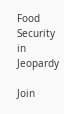Food Security in Jeopardy

Join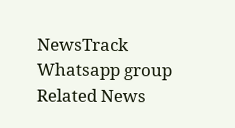NewsTrack Whatsapp group
Related News